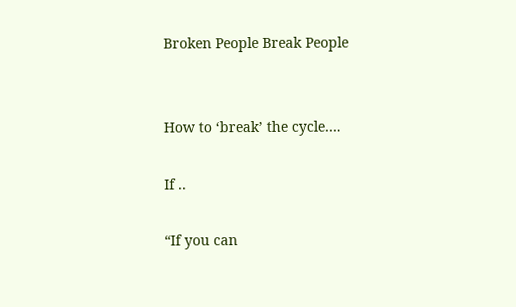Broken People Break People


How to ‘break’ the cycle….

If ..

“If you can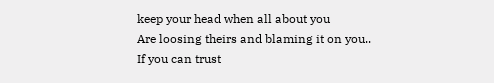keep your head when all about you
Are loosing theirs and blaming it on you..
If you can trust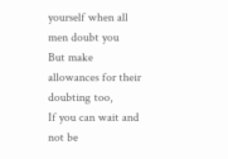yourself when all men doubt you
But make allowances for their doubting too,
If you can wait and not be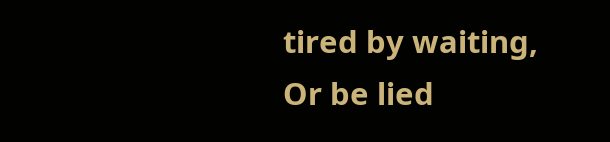tired by waiting,
Or be lied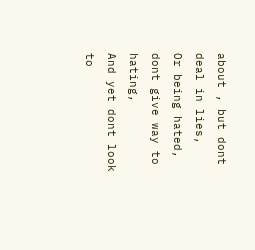about , but dont deal in lies,
Or being hated, dont give way to hating,
And yet dont look to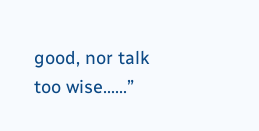good, nor talk too wise……”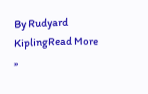By Rudyard KiplingRead More »